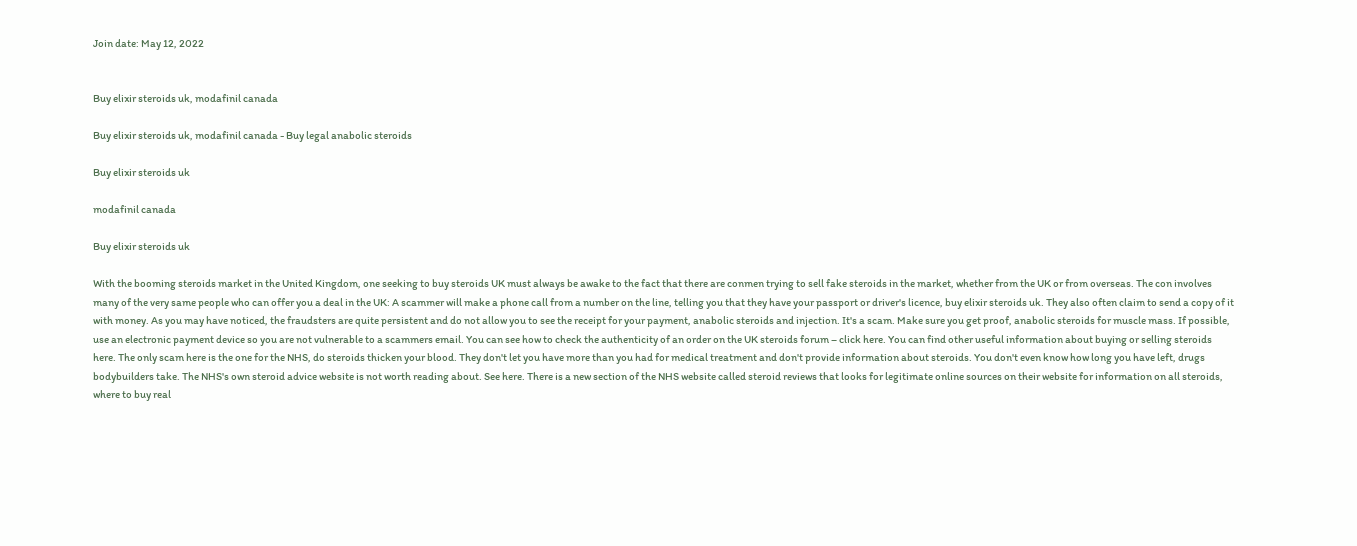Join date: May 12, 2022


Buy elixir steroids uk, modafinil canada

Buy elixir steroids uk, modafinil canada - Buy legal anabolic steroids

Buy elixir steroids uk

modafinil canada

Buy elixir steroids uk

With the booming steroids market in the United Kingdom, one seeking to buy steroids UK must always be awake to the fact that there are conmen trying to sell fake steroids in the market, whether from the UK or from overseas. The con involves many of the very same people who can offer you a deal in the UK: A scammer will make a phone call from a number on the line, telling you that they have your passport or driver's licence, buy elixir steroids uk. They also often claim to send a copy of it with money. As you may have noticed, the fraudsters are quite persistent and do not allow you to see the receipt for your payment, anabolic steroids and injection. It's a scam. Make sure you get proof, anabolic steroids for muscle mass. If possible, use an electronic payment device so you are not vulnerable to a scammers email. You can see how to check the authenticity of an order on the UK steroids forum – click here. You can find other useful information about buying or selling steroids here. The only scam here is the one for the NHS, do steroids thicken your blood. They don't let you have more than you had for medical treatment and don't provide information about steroids. You don't even know how long you have left, drugs bodybuilders take. The NHS's own steroid advice website is not worth reading about. See here. There is a new section of the NHS website called steroid reviews that looks for legitimate online sources on their website for information on all steroids, where to buy real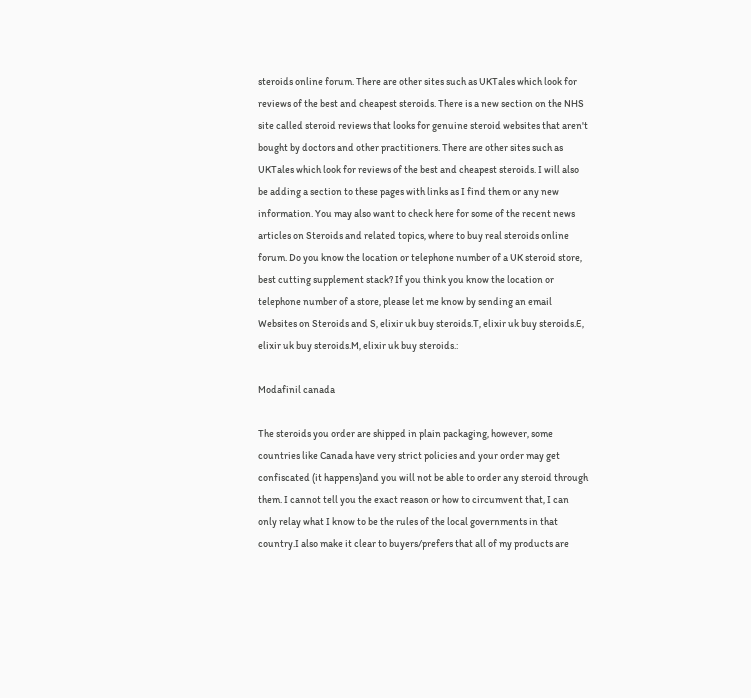steroids online forum. There are other sites such as UKTales which look for reviews of the best and cheapest steroids. There is a new section on the NHS site called steroid reviews that looks for genuine steroid websites that aren't bought by doctors and other practitioners. There are other sites such as UKTales which look for reviews of the best and cheapest steroids. I will also be adding a section to these pages with links as I find them or any new information. You may also want to check here for some of the recent news articles on Steroids and related topics, where to buy real steroids online forum. Do you know the location or telephone number of a UK steroid store, best cutting supplement stack? If you think you know the location or telephone number of a store, please let me know by sending an email Websites on Steroids and S, elixir uk buy steroids.T, elixir uk buy steroids.E, elixir uk buy steroids.M, elixir uk buy steroids.:

Modafinil canada

The steroids you order are shipped in plain packaging, however, some countries like Canada have very strict policies and your order may get confiscated (it happens)and you will not be able to order any steroid through them. I cannot tell you the exact reason or how to circumvent that, I can only relay what I know to be the rules of the local governments in that country.I also make it clear to buyers/prefers that all of my products are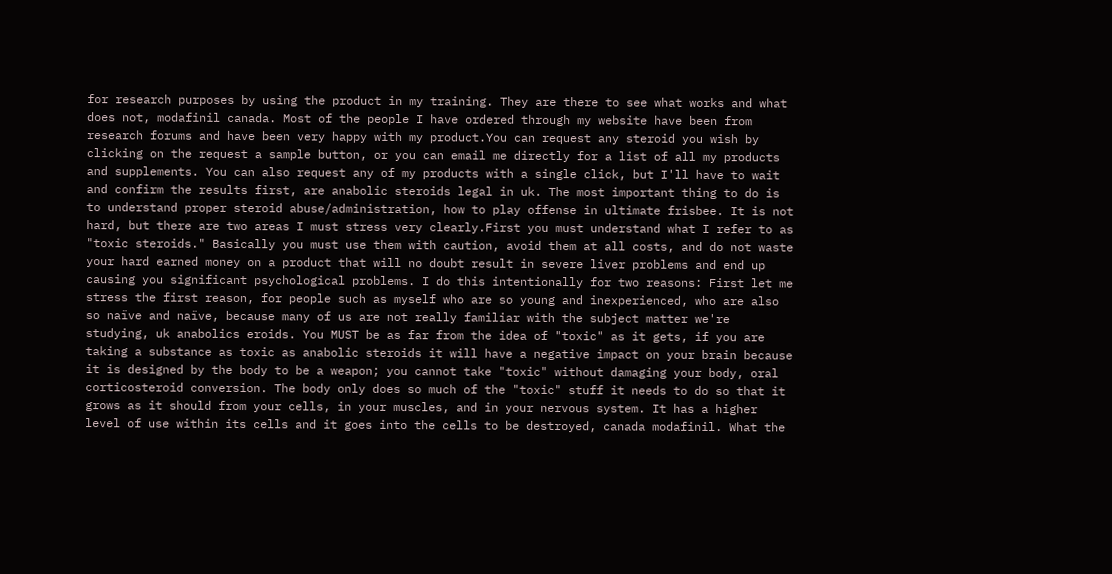for research purposes by using the product in my training. They are there to see what works and what does not, modafinil canada. Most of the people I have ordered through my website have been from research forums and have been very happy with my product.You can request any steroid you wish by clicking on the request a sample button, or you can email me directly for a list of all my products and supplements. You can also request any of my products with a single click, but I'll have to wait and confirm the results first, are anabolic steroids legal in uk. The most important thing to do is to understand proper steroid abuse/administration, how to play offense in ultimate frisbee. It is not hard, but there are two areas I must stress very clearly.First you must understand what I refer to as "toxic steroids." Basically you must use them with caution, avoid them at all costs, and do not waste your hard earned money on a product that will no doubt result in severe liver problems and end up causing you significant psychological problems. I do this intentionally for two reasons: First let me stress the first reason, for people such as myself who are so young and inexperienced, who are also so naïve and naïve, because many of us are not really familiar with the subject matter we're studying, uk anabolics eroids. You MUST be as far from the idea of "toxic" as it gets, if you are taking a substance as toxic as anabolic steroids it will have a negative impact on your brain because it is designed by the body to be a weapon; you cannot take "toxic" without damaging your body, oral corticosteroid conversion. The body only does so much of the "toxic" stuff it needs to do so that it grows as it should from your cells, in your muscles, and in your nervous system. It has a higher level of use within its cells and it goes into the cells to be destroyed, canada modafinil. What the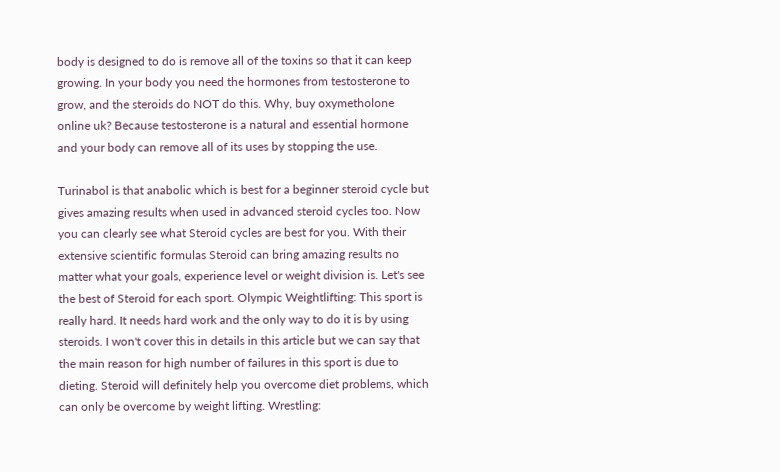body is designed to do is remove all of the toxins so that it can keep growing. In your body you need the hormones from testosterone to grow, and the steroids do NOT do this. Why, buy oxymetholone online uk? Because testosterone is a natural and essential hormone and your body can remove all of its uses by stopping the use.

Turinabol is that anabolic which is best for a beginner steroid cycle but gives amazing results when used in advanced steroid cycles too. Now you can clearly see what Steroid cycles are best for you. With their extensive scientific formulas Steroid can bring amazing results no matter what your goals, experience level or weight division is. Let's see the best of Steroid for each sport. Olympic Weightlifting: This sport is really hard. It needs hard work and the only way to do it is by using steroids. I won't cover this in details in this article but we can say that the main reason for high number of failures in this sport is due to dieting. Steroid will definitely help you overcome diet problems, which can only be overcome by weight lifting. Wrestling: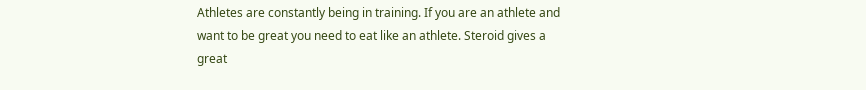Athletes are constantly being in training. If you are an athlete and want to be great you need to eat like an athlete. Steroid gives a great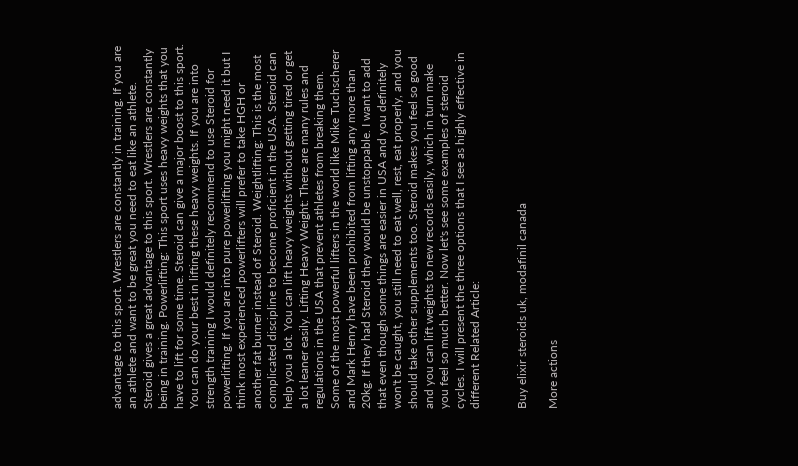advantage to this sport. Wrestlers are constantly in training. If you are an athlete and want to be great you need to eat like an athlete. Steroid gives a great advantage to this sport. Wrestlers are constantly being in training. Powerlifting: This sport uses heavy weights that you have to lift for some time. Steroid can give a major boost to this sport. You can do your best in lifting these heavy weights. If you are into strength training I would definitely recommend to use Steroid for powerlifting. If you are into pure powerlifting you might need it but I think most experienced powerlifters will prefer to take HGH or another fat burner instead of Steroid. Weightlifting: This is the most complicated discipline to become proficient in the USA. Steroid can help you a lot. You can lift heavy weights without getting tired or get a lot leaner easily. Lifting Heavy Weight: There are many rules and regulations in the USA that prevent athletes from breaking them. Some of the most powerful lifters in the world like Mike Tuchscherer and Mark Henry have been prohibited from lifting any more than 20kg. If they had Steroid they would be unstoppable. I want to add that even though some things are easier in USA and you definitely won't be caught, you still need to eat well, rest, eat properly, and you should take other supplements too. Steroid makes you feel so good and you can lift weights to new records easily, which in turn make you feel so much better. Now let's see some examples of steroid cycles. I will present the three options that I see as highly effective in different Related Article:


Buy elixir steroids uk, modafinil canada

More actions